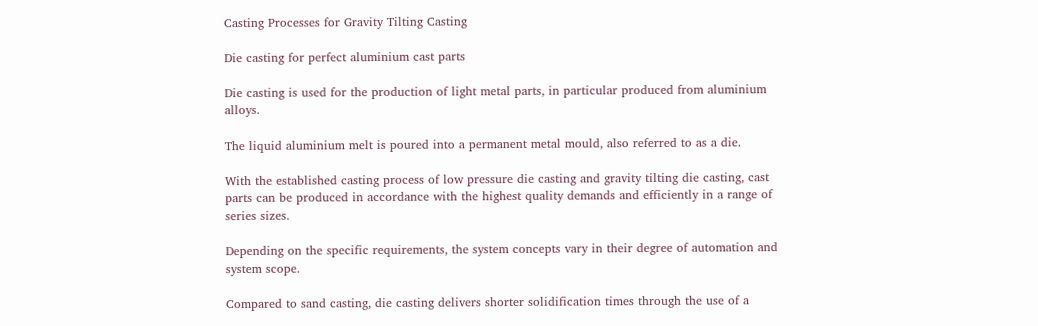Casting Processes for Gravity Tilting Casting

Die casting for perfect aluminium cast parts

Die casting is used for the production of light metal parts, in particular produced from aluminium alloys.

The liquid aluminium melt is poured into a permanent metal mould, also referred to as a die.

With the established casting process of low pressure die casting and gravity tilting die casting, cast parts can be produced in accordance with the highest quality demands and efficiently in a range of series sizes.

Depending on the specific requirements, the system concepts vary in their degree of automation and system scope.

Compared to sand casting, die casting delivers shorter solidification times through the use of a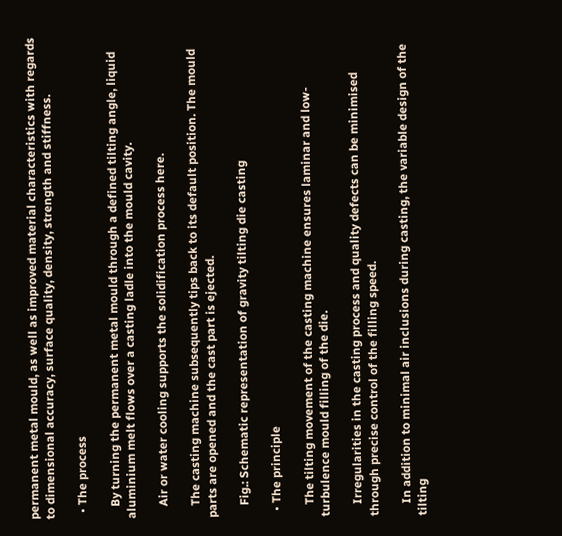permanent metal mould, as well as improved material characteristics with regards to dimensional accuracy, surface quality, density, strength and stiffness.

  • The process

    By turning the permanent metal mould through a defined tilting angle, liquid aluminium melt flows over a casting ladle into the mould cavity.

    Air or water cooling supports the solidification process here.

    The casting machine subsequently tips back to its default position. The mould parts are opened and the cast part is ejected.

    Fig.: Schematic representation of gravity tilting die casting

  • The principle

    The tilting movement of the casting machine ensures laminar and low-turbulence mould filling of the die.

    Irregularities in the casting process and quality defects can be minimised through precise control of the filling speed.

    In addition to minimal air inclusions during casting, the variable design of the tilting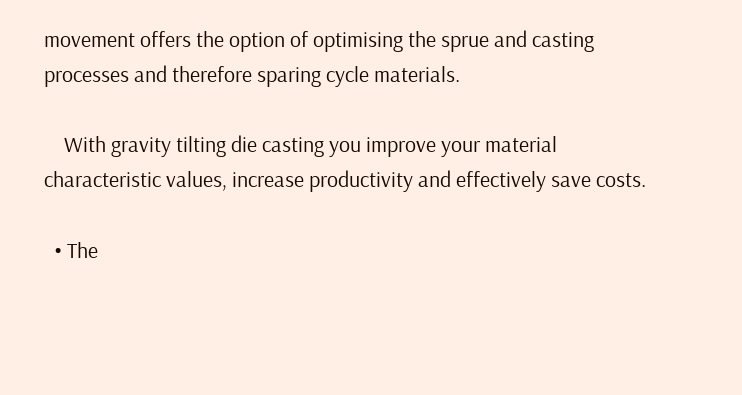movement offers the option of optimising the sprue and casting processes and therefore sparing cycle materials.

    With gravity tilting die casting you improve your material characteristic values, increase productivity and effectively save costs.

  • The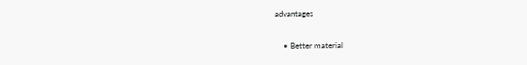advantages

    • Better material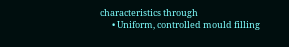characteristics through
      • Uniform, controlled mould filling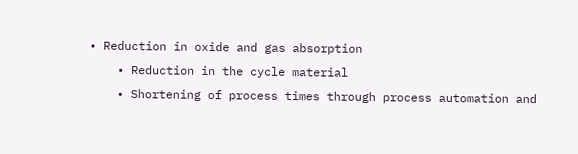• Reduction in oxide and gas absorption
    • Reduction in the cycle material
    • Shortening of process times through process automation and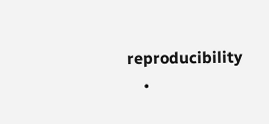reproducibility
    •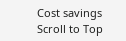Cost savings
Scroll to Top